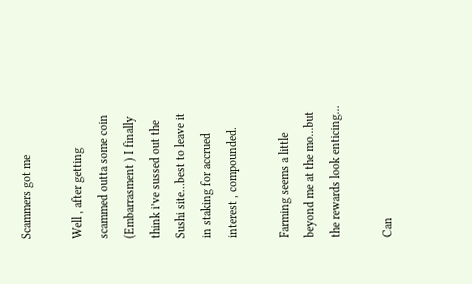Scammers got me

Well , after getting scammed outta some coin (Embarrasment ) I finally think i’ve sussed out the Sushi site…best to leave it in staking for accrued interest , compounded.

Farming seems a little beyond me at the mo…but the rewards look enticing…

Can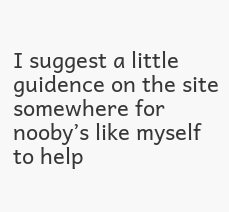I suggest a little guidence on the site somewhere for nooby’s like myself to help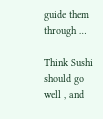guide them through …

Think Sushi should go well , and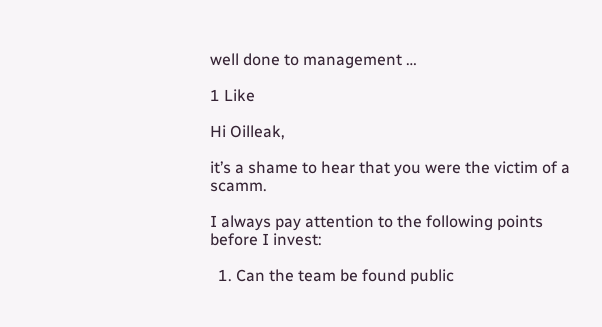well done to management …

1 Like

Hi Oilleak,

it’s a shame to hear that you were the victim of a scamm.

I always pay attention to the following points before I invest:

  1. Can the team be found public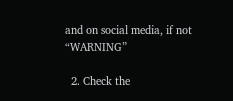and on social media, if not “WARNING”

  2. Check the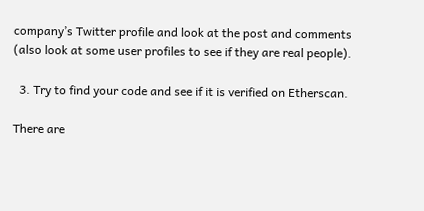company’s Twitter profile and look at the post and comments (also look at some user profiles to see if they are real people).

  3. Try to find your code and see if it is verified on Etherscan.

There are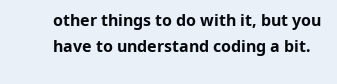other things to do with it, but you have to understand coding a bit.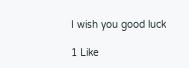I wish you good luck

1 Like